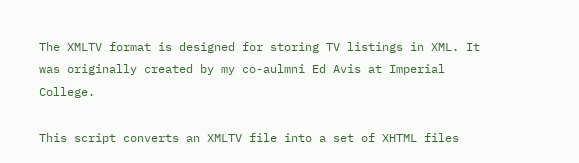The XMLTV format is designed for storing TV listings in XML. It was originally created by my co-aulmni Ed Avis at Imperial College.

This script converts an XMLTV file into a set of XHTML files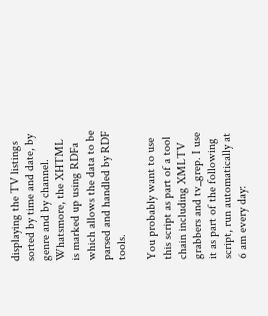displaying the TV listings sorted by time and date, by genre and by channel. Whatsmore, the XHTML is marked up using RDFa which allows the data to be parsed and handled by RDF tools.

You probably want to use this script as part of a tool chain including XMLTV grabbers and tv_grep. I use it as part of the following script, run automatically at 6 am every day: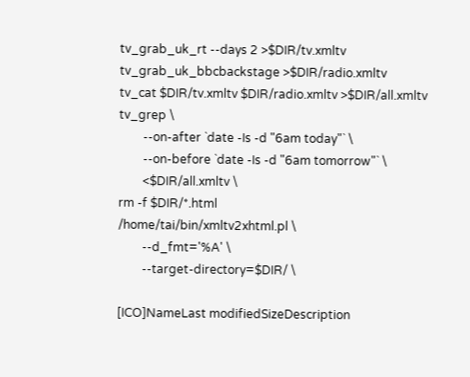tv_grab_uk_rt --days 2 >$DIR/tv.xmltv
tv_grab_uk_bbcbackstage >$DIR/radio.xmltv
tv_cat $DIR/tv.xmltv $DIR/radio.xmltv >$DIR/all.xmltv
tv_grep \
        --on-after `date -Is -d "6am today"` \
        --on-before `date -Is -d "6am tomorrow"` \
        <$DIR/all.xmltv \
rm -f $DIR/*.html
/home/tai/bin/xmltv2xhtml.pl \
        --d_fmt='%A' \
        --target-directory=$DIR/ \

[ICO]NameLast modifiedSizeDescription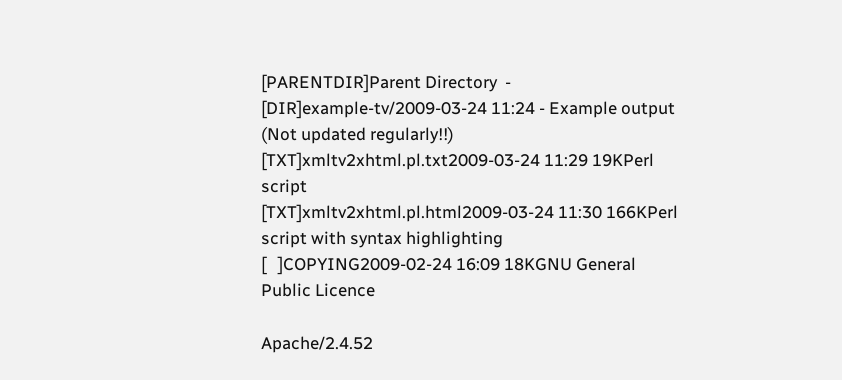[PARENTDIR]Parent Directory  -
[DIR]example-tv/2009-03-24 11:24 - Example output (Not updated regularly!!)
[TXT]xmltv2xhtml.pl.txt2009-03-24 11:29 19KPerl script
[TXT]xmltv2xhtml.pl.html2009-03-24 11:30 166KPerl script with syntax highlighting
[   ]COPYING2009-02-24 16:09 18KGNU General Public Licence

Apache/2.4.52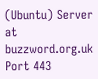(Ubuntu) Server at buzzword.org.uk Port 443